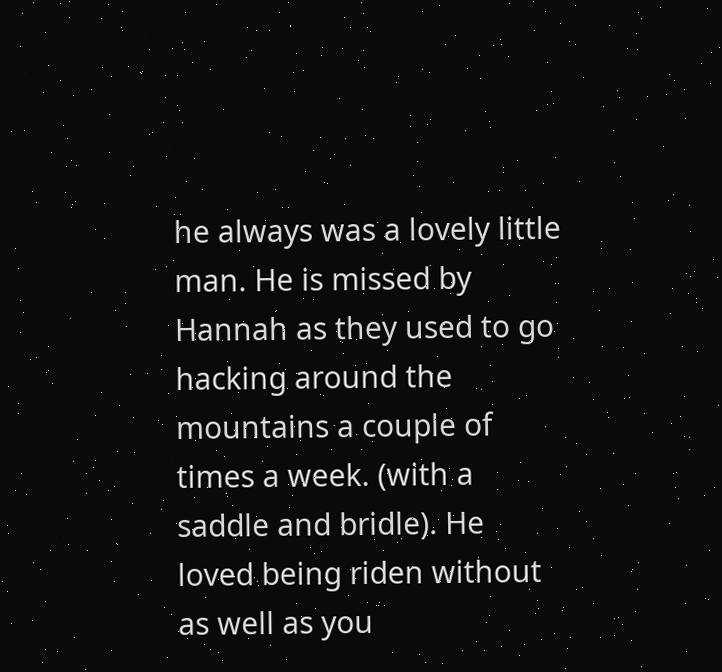he always was a lovely little man. He is missed by Hannah as they used to go hacking around the mountains a couple of times a week. (with a saddle and bridle). He loved being riden without as well as you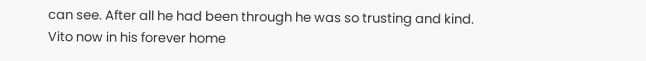can see. After all he had been through he was so trusting and kind.
Vito now in his forever home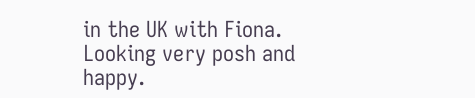in the UK with Fiona. Looking very posh and happy.